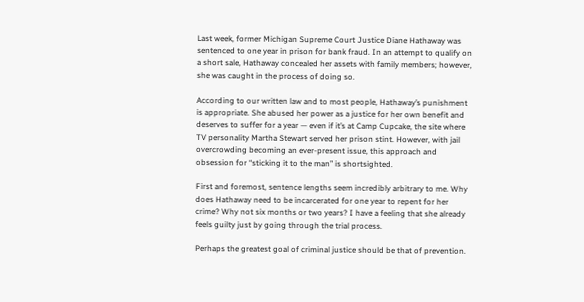Last week, former Michigan Supreme Court Justice Diane Hathaway was sentenced to one year in prison for bank fraud. In an attempt to qualify on a short sale, Hathaway concealed her assets with family members; however, she was caught in the process of doing so.

According to our written law and to most people, Hathaway’s punishment is appropriate. She abused her power as a justice for her own benefit and deserves to suffer for a year — even if it’s at Camp Cupcake, the site where TV personality Martha Stewart served her prison stint. However, with jail overcrowding becoming an ever-present issue, this approach and obsession for “sticking it to the man” is shortsighted.

First and foremost, sentence lengths seem incredibly arbitrary to me. Why does Hathaway need to be incarcerated for one year to repent for her crime? Why not six months or two years? I have a feeling that she already feels guilty just by going through the trial process.

Perhaps the greatest goal of criminal justice should be that of prevention.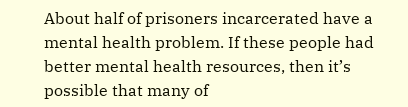About half of prisoners incarcerated have a mental health problem. If these people had better mental health resources, then it’s possible that many of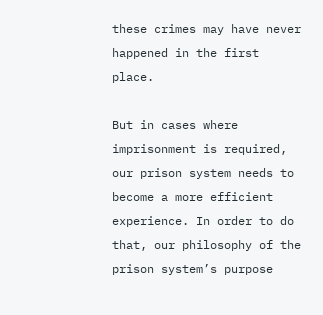these crimes may have never happened in the first place.

But in cases where imprisonment is required, our prison system needs to become a more efficient experience. In order to do that, our philosophy of the prison system’s purpose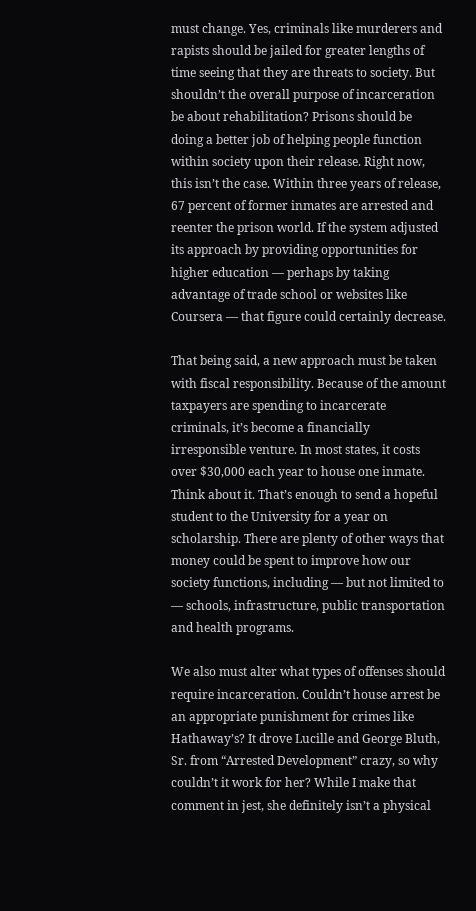must change. Yes, criminals like murderers and rapists should be jailed for greater lengths of time seeing that they are threats to society. But shouldn’t the overall purpose of incarceration be about rehabilitation? Prisons should be doing a better job of helping people function within society upon their release. Right now, this isn’t the case. Within three years of release, 67 percent of former inmates are arrested and reenter the prison world. If the system adjusted its approach by providing opportunities for higher education — perhaps by taking advantage of trade school or websites like Coursera — that figure could certainly decrease.

That being said, a new approach must be taken with fiscal responsibility. Because of the amount taxpayers are spending to incarcerate criminals, it’s become a financially irresponsible venture. In most states, it costs over $30,000 each year to house one inmate. Think about it. That’s enough to send a hopeful student to the University for a year on scholarship. There are plenty of other ways that money could be spent to improve how our society functions, including — but not limited to — schools, infrastructure, public transportation and health programs.

We also must alter what types of offenses should require incarceration. Couldn’t house arrest be an appropriate punishment for crimes like Hathaway’s? It drove Lucille and George Bluth, Sr. from “Arrested Development” crazy, so why couldn’t it work for her? While I make that comment in jest, she definitely isn’t a physical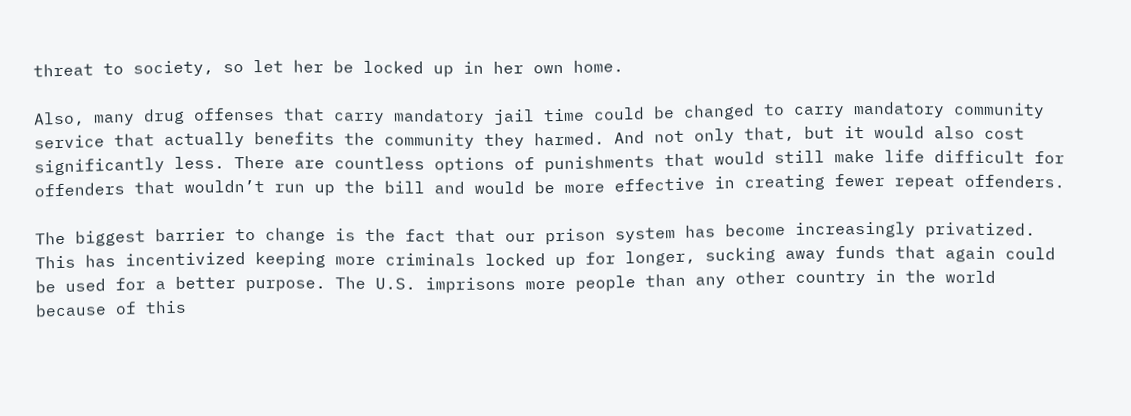threat to society, so let her be locked up in her own home.

Also, many drug offenses that carry mandatory jail time could be changed to carry mandatory community service that actually benefits the community they harmed. And not only that, but it would also cost significantly less. There are countless options of punishments that would still make life difficult for offenders that wouldn’t run up the bill and would be more effective in creating fewer repeat offenders.

The biggest barrier to change is the fact that our prison system has become increasingly privatized. This has incentivized keeping more criminals locked up for longer, sucking away funds that again could be used for a better purpose. The U.S. imprisons more people than any other country in the world because of this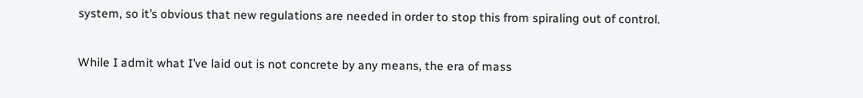system, so it’s obvious that new regulations are needed in order to stop this from spiraling out of control.

While I admit what I’ve laid out is not concrete by any means, the era of mass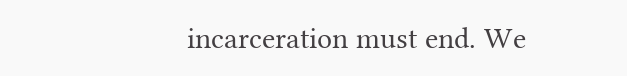incarceration must end. We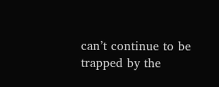can’t continue to be trapped by the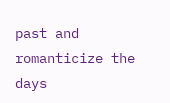past and romanticize the days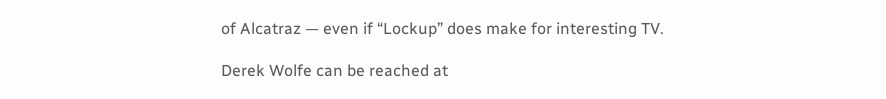of Alcatraz — even if “Lockup” does make for interesting TV.

Derek Wolfe can be reached at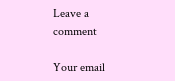Leave a comment

Your email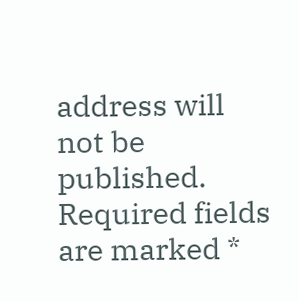address will not be published. Required fields are marked *